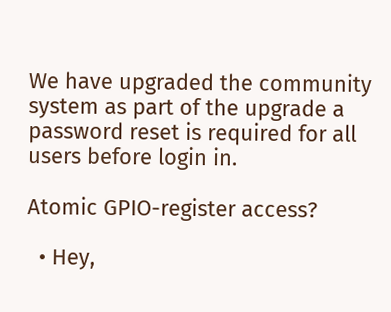We have upgraded the community system as part of the upgrade a password reset is required for all users before login in.

Atomic GPIO-register access?

  • Hey,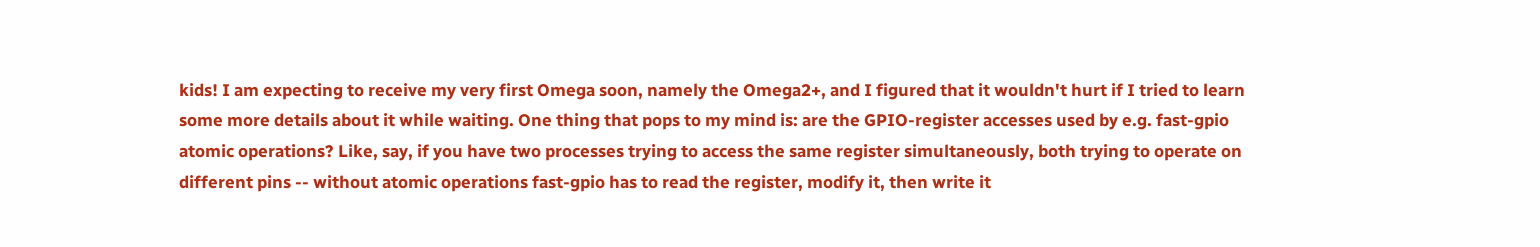kids! I am expecting to receive my very first Omega soon, namely the Omega2+, and I figured that it wouldn't hurt if I tried to learn some more details about it while waiting. One thing that pops to my mind is: are the GPIO-register accesses used by e.g. fast-gpio atomic operations? Like, say, if you have two processes trying to access the same register simultaneously, both trying to operate on different pins -- without atomic operations fast-gpio has to read the register, modify it, then write it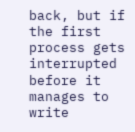back, but if the first process gets interrupted before it manages to write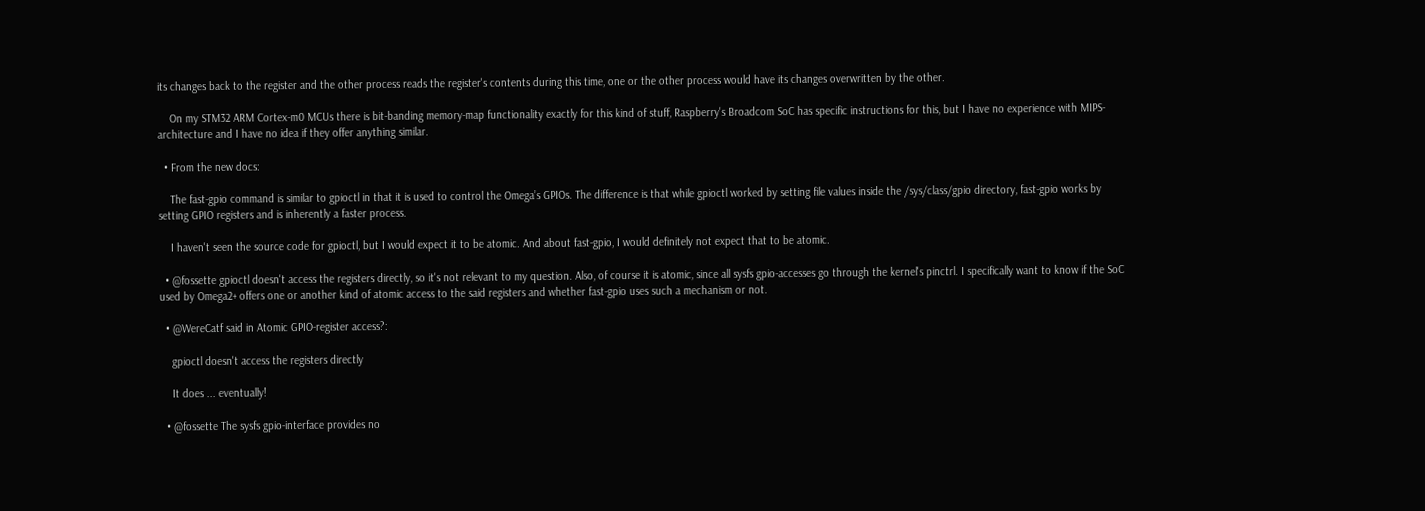its changes back to the register and the other process reads the register's contents during this time, one or the other process would have its changes overwritten by the other.

    On my STM32 ARM Cortex-m0 MCUs there is bit-banding memory-map functionality exactly for this kind of stuff, Raspberry's Broadcom SoC has specific instructions for this, but I have no experience with MIPS-architecture and I have no idea if they offer anything similar.

  • From the new docs:

    The fast-gpio command is similar to gpioctl in that it is used to control the Omega’s GPIOs. The difference is that while gpioctl worked by setting file values inside the /sys/class/gpio directory, fast-gpio works by setting GPIO registers and is inherently a faster process.

    I haven't seen the source code for gpioctl, but I would expect it to be atomic. And about fast-gpio, I would definitely not expect that to be atomic.

  • @fossette gpioctl doesn't access the registers directly, so it's not relevant to my question. Also, of course it is atomic, since all sysfs gpio-accesses go through the kernel's pinctrl. I specifically want to know if the SoC used by Omega2+ offers one or another kind of atomic access to the said registers and whether fast-gpio uses such a mechanism or not.

  • @WereCatf said in Atomic GPIO-register access?:

    gpioctl doesn't access the registers directly

    It does ... eventually!

  • @fossette The sysfs gpio-interface provides no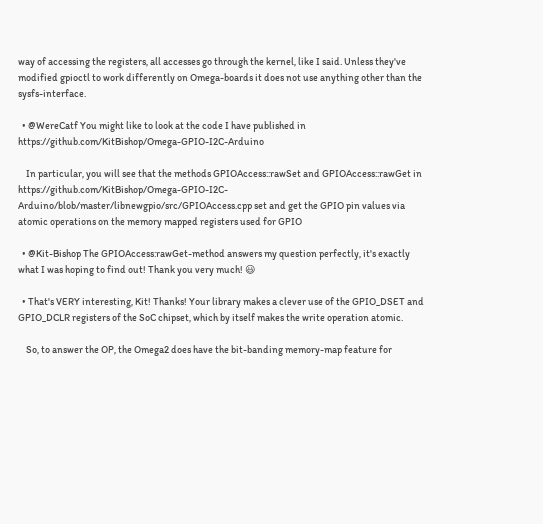way of accessing the registers, all accesses go through the kernel, like I said. Unless they've modified gpioctl to work differently on Omega-boards it does not use anything other than the sysfs-interface.

  • @WereCatf You might like to look at the code I have published in https://github.com/KitBishop/Omega-GPIO-I2C-Arduino

    In particular, you will see that the methods GPIOAccess::rawSet and GPIOAccess::rawGet in https://github.com/KitBishop/Omega-GPIO-I2C-Arduino/blob/master/libnewgpio/src/GPIOAccess.cpp set and get the GPIO pin values via atomic operations on the memory mapped registers used for GPIO

  • @Kit-Bishop The GPIOAccess:rawGet-method answers my question perfectly, it's exactly what I was hoping to find out! Thank you very much! 😃

  • That's VERY interesting, Kit! Thanks! Your library makes a clever use of the GPIO_DSET and GPIO_DCLR registers of the SoC chipset, which by itself makes the write operation atomic.

    So, to answer the OP, the Omega2 does have the bit-banding memory-map feature for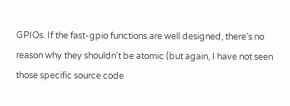GPIOs. If the fast-gpio functions are well designed, there's no reason why they shouldn't be atomic (but again, I have not seen those specific source code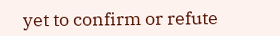yet to confirm or refute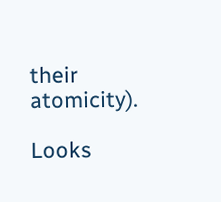their atomicity).

Looks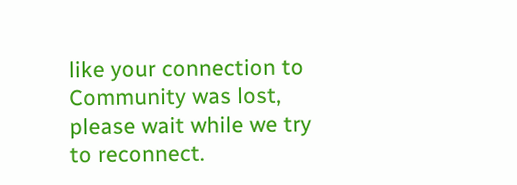like your connection to Community was lost, please wait while we try to reconnect.